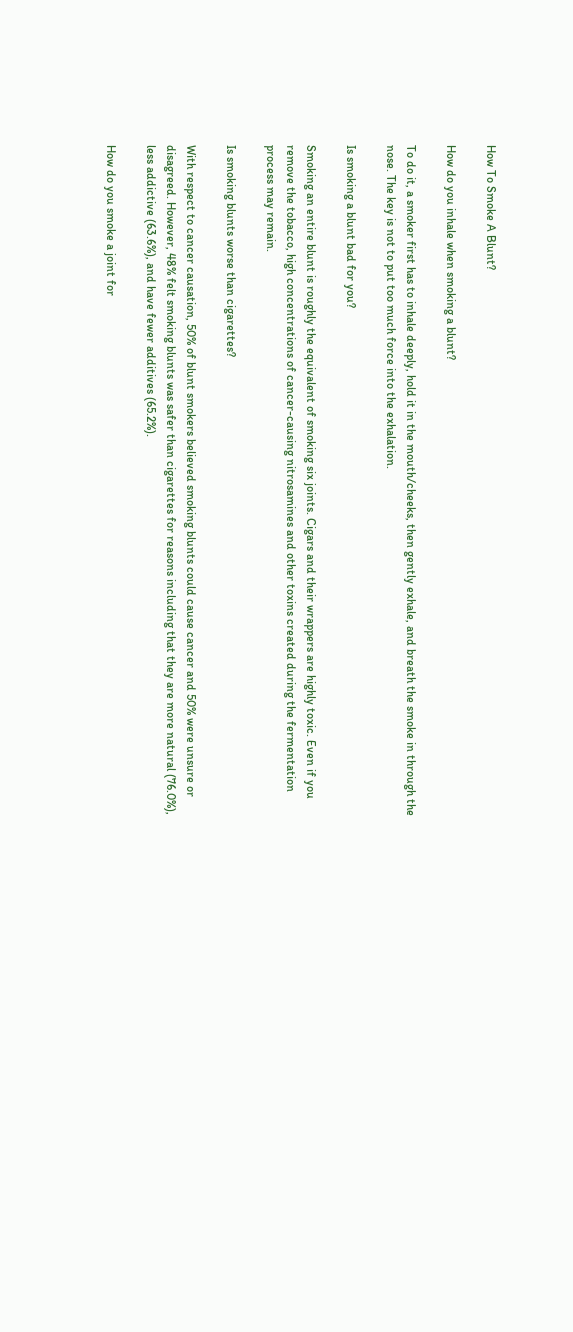How To Smoke A Blunt?

How do you inhale when smoking a blunt?

To do it, a smoker first has to inhale deeply, hold it in the mouth/cheeks, then gently exhale, and breath the smoke in through the nose. The key is not to put too much force into the exhalation.

Is smoking a blunt bad for you?

Smoking an entire blunt is roughly the equivalent of smoking six joints. Cigars and their wrappers are highly toxic. Even if you remove the tobacco, high concentrations of cancer-causing nitrosamines and other toxins created during the fermentation process may remain.

Is smoking blunts worse than cigarettes?

With respect to cancer causation, 50% of blunt smokers believed smoking blunts could cause cancer and 50% were unsure or disagreed. However, 48% felt smoking blunts was safer than cigarettes for reasons including that they are more natural (76.0%), less addictive (63.6%), and have fewer additives (65.2%).

How do you smoke a joint for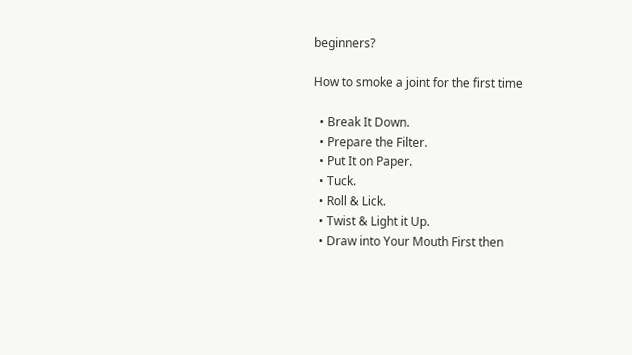beginners?

How to smoke a joint for the first time

  • Break It Down.
  • Prepare the Filter.
  • Put It on Paper.
  • Tuck.
  • Roll & Lick.
  • Twist & Light it Up.
  • Draw into Your Mouth First then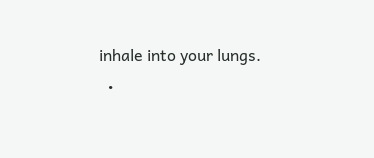inhale into your lungs.
  •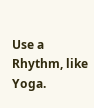Use a Rhythm, like Yoga.